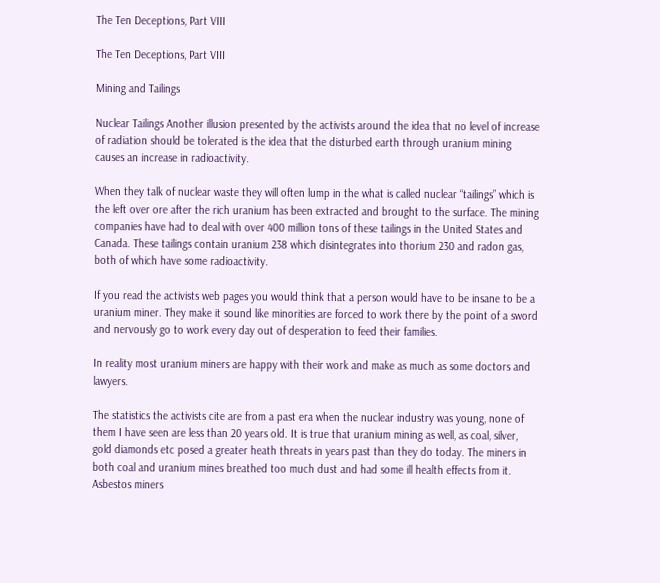The Ten Deceptions, Part VIII

The Ten Deceptions, Part VIII

Mining and Tailings

Nuclear Tailings Another illusion presented by the activists around the idea that no level of increase of radiation should be tolerated is the idea that the disturbed earth through uranium mining causes an increase in radioactivity.

When they talk of nuclear waste they will often lump in the what is called nuclear “tailings” which is the left over ore after the rich uranium has been extracted and brought to the surface. The mining companies have had to deal with over 400 million tons of these tailings in the United States and Canada. These tailings contain uranium 238 which disintegrates into thorium 230 and radon gas, both of which have some radioactivity.

If you read the activists web pages you would think that a person would have to be insane to be a uranium miner. They make it sound like minorities are forced to work there by the point of a sword and nervously go to work every day out of desperation to feed their families.

In reality most uranium miners are happy with their work and make as much as some doctors and lawyers.

The statistics the activists cite are from a past era when the nuclear industry was young, none of them I have seen are less than 20 years old. It is true that uranium mining as well, as coal, silver, gold diamonds etc posed a greater heath threats in years past than they do today. The miners in both coal and uranium mines breathed too much dust and had some ill health effects from it. Asbestos miners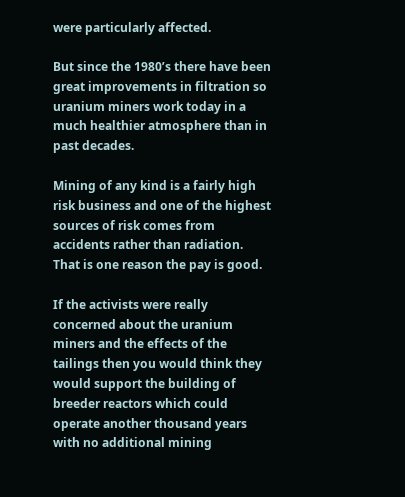were particularly affected.

But since the 1980’s there have been great improvements in filtration so uranium miners work today in a much healthier atmosphere than in past decades.

Mining of any kind is a fairly high risk business and one of the highest sources of risk comes from accidents rather than radiation. That is one reason the pay is good.

If the activists were really concerned about the uranium miners and the effects of the tailings then you would think they would support the building of breeder reactors which could operate another thousand years with no additional mining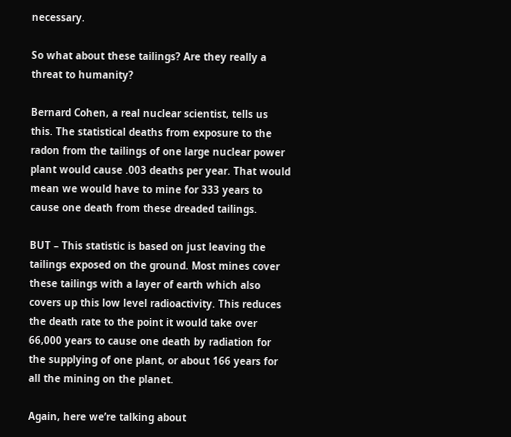necessary.

So what about these tailings? Are they really a threat to humanity?

Bernard Cohen, a real nuclear scientist, tells us this. The statistical deaths from exposure to the radon from the tailings of one large nuclear power plant would cause .003 deaths per year. That would mean we would have to mine for 333 years to cause one death from these dreaded tailings.

BUT – This statistic is based on just leaving the tailings exposed on the ground. Most mines cover these tailings with a layer of earth which also covers up this low level radioactivity. This reduces the death rate to the point it would take over 66,000 years to cause one death by radiation for the supplying of one plant, or about 166 years for all the mining on the planet.

Again, here we’re talking about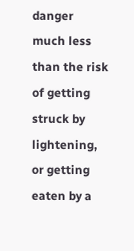danger much less than the risk of getting struck by lightening, or getting eaten by a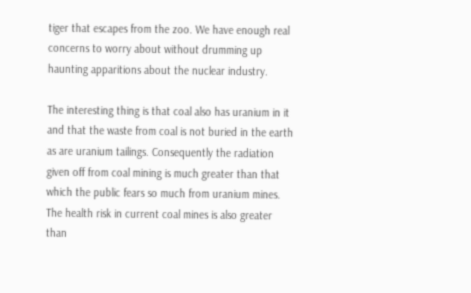tiger that escapes from the zoo. We have enough real concerns to worry about without drumming up haunting apparitions about the nuclear industry.

The interesting thing is that coal also has uranium in it and that the waste from coal is not buried in the earth as are uranium tailings. Consequently the radiation given off from coal mining is much greater than that which the public fears so much from uranium mines. The health risk in current coal mines is also greater than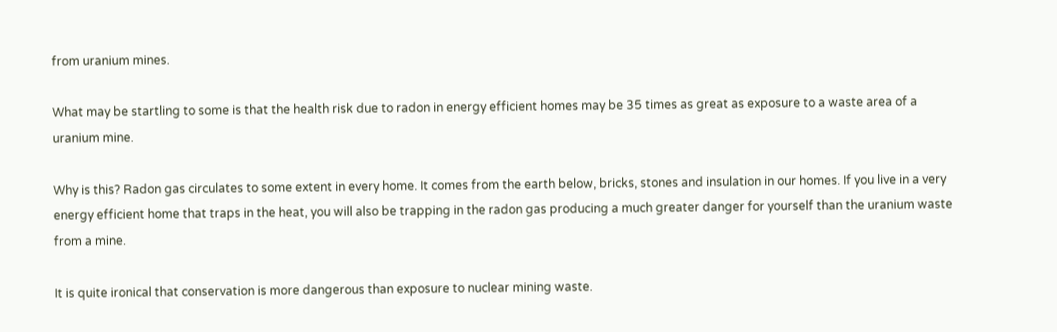from uranium mines.

What may be startling to some is that the health risk due to radon in energy efficient homes may be 35 times as great as exposure to a waste area of a uranium mine.

Why is this? Radon gas circulates to some extent in every home. It comes from the earth below, bricks, stones and insulation in our homes. If you live in a very energy efficient home that traps in the heat, you will also be trapping in the radon gas producing a much greater danger for yourself than the uranium waste from a mine.

It is quite ironical that conservation is more dangerous than exposure to nuclear mining waste.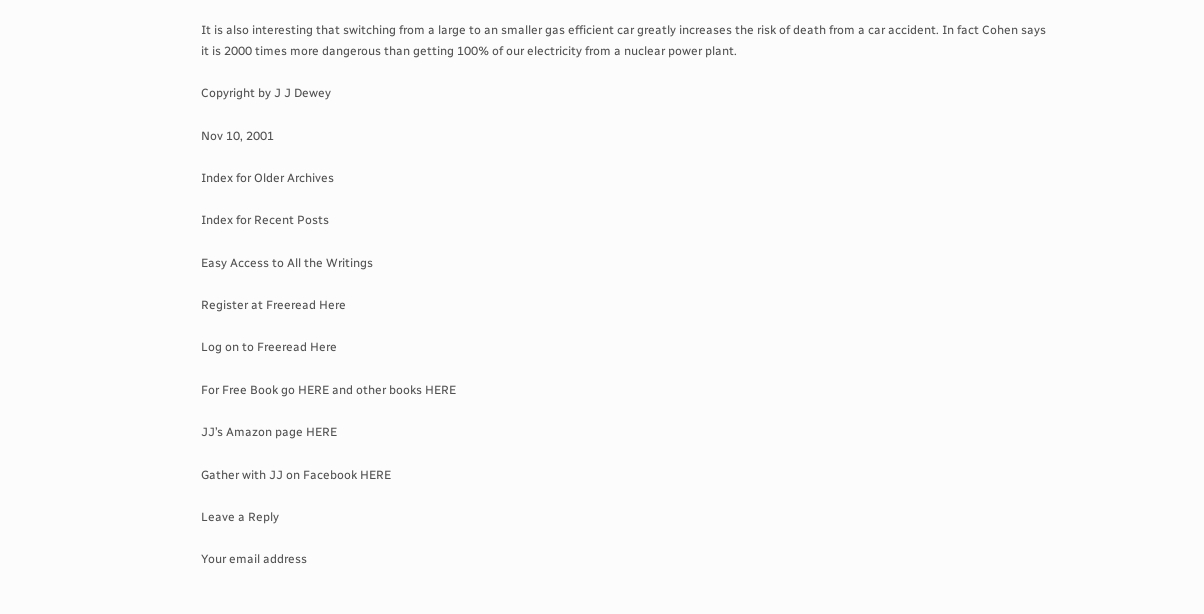It is also interesting that switching from a large to an smaller gas efficient car greatly increases the risk of death from a car accident. In fact Cohen says it is 2000 times more dangerous than getting 100% of our electricity from a nuclear power plant.

Copyright by J J Dewey

Nov 10, 2001

Index for Older Archives

Index for Recent Posts

Easy Access to All the Writings

Register at Freeread Here

Log on to Freeread Here

For Free Book go HERE and other books HERE

JJ’s Amazon page HERE

Gather with JJ on Facebook HERE

Leave a Reply

Your email address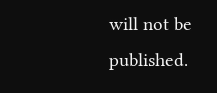will not be published.